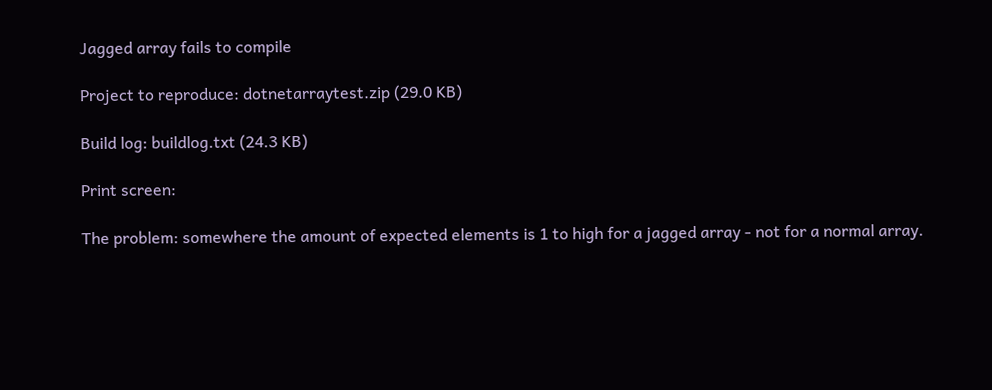Jagged array fails to compile

Project to reproduce: dotnetarraytest.zip (29.0 KB)

Build log: buildlog.txt (24.3 KB)

Print screen:

The problem: somewhere the amount of expected elements is 1 to high for a jagged array - not for a normal array.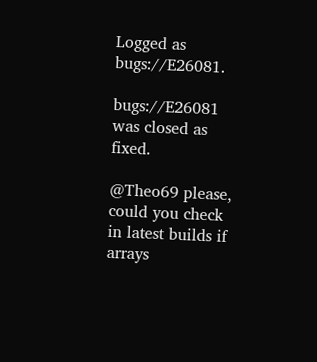Logged as bugs://E26081.

bugs://E26081 was closed as fixed.

@Theo69 please, could you check in latest builds if arrays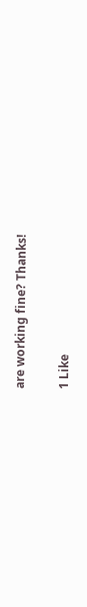are working fine? Thanks!

1 Like